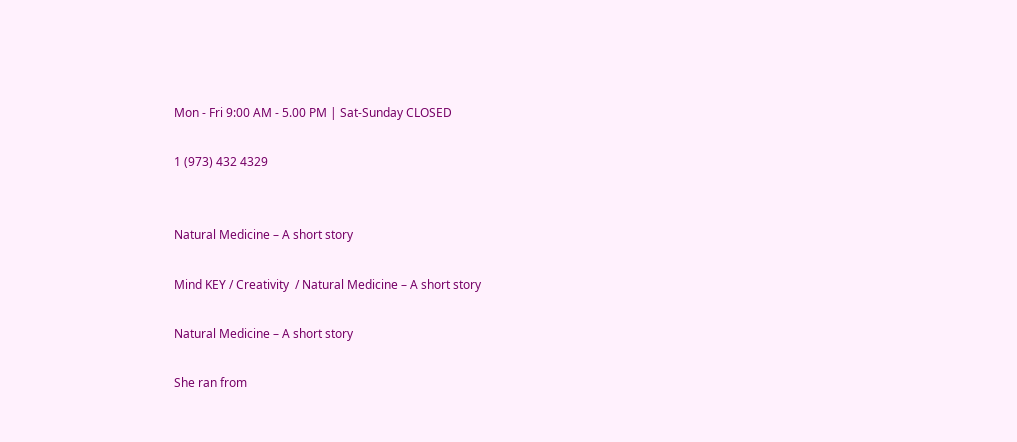Mon - Fri 9:00 AM - 5.00 PM | Sat-Sunday CLOSED

1 (973) 432 4329


Natural Medicine – A short story

Mind KEY / Creativity  / Natural Medicine – A short story

Natural Medicine – A short story

She ran from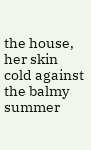the house, her skin cold against the balmy summer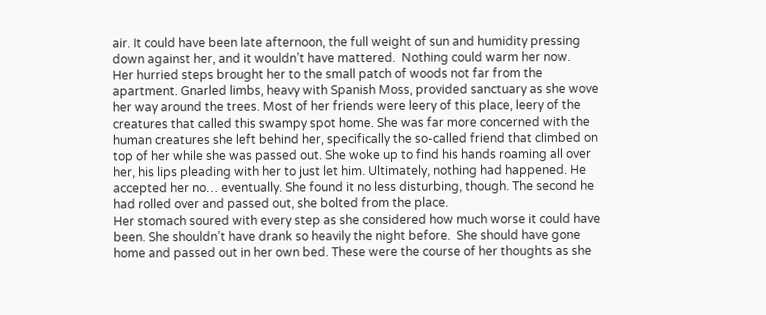air. It could have been late afternoon, the full weight of sun and humidity pressing down against her, and it wouldn’t have mattered.  Nothing could warm her now.
Her hurried steps brought her to the small patch of woods not far from the apartment. Gnarled limbs, heavy with Spanish Moss, provided sanctuary as she wove her way around the trees. Most of her friends were leery of this place, leery of the creatures that called this swampy spot home. She was far more concerned with the human creatures she left behind her, specifically the so-called friend that climbed on top of her while she was passed out. She woke up to find his hands roaming all over her, his lips pleading with her to just let him. Ultimately, nothing had happened. He accepted her no… eventually. She found it no less disturbing, though. The second he had rolled over and passed out, she bolted from the place.
Her stomach soured with every step as she considered how much worse it could have been. She shouldn’t have drank so heavily the night before.  She should have gone home and passed out in her own bed. These were the course of her thoughts as she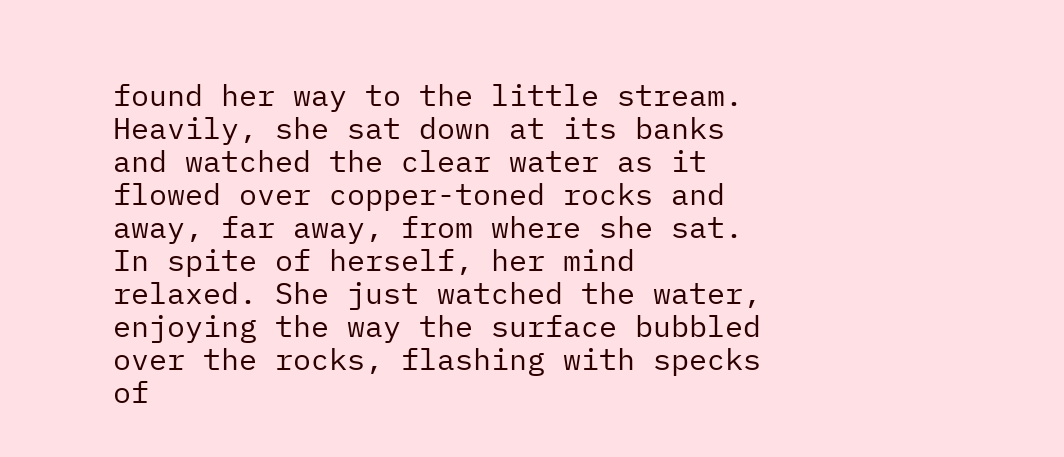found her way to the little stream. Heavily, she sat down at its banks and watched the clear water as it flowed over copper-toned rocks and away, far away, from where she sat. In spite of herself, her mind relaxed. She just watched the water, enjoying the way the surface bubbled over the rocks, flashing with specks of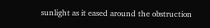sunlight as it eased around the obstruction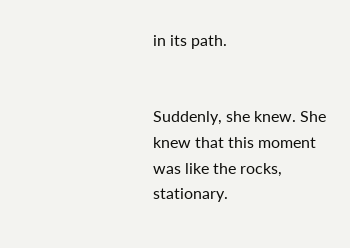in its path.


Suddenly, she knew. She knew that this moment was like the rocks, stationary.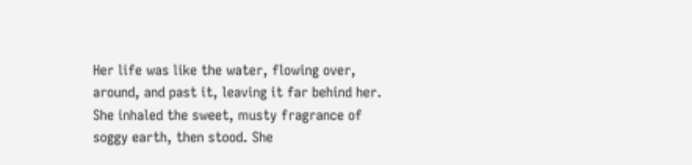Her life was like the water, flowing over, around, and past it, leaving it far behind her. She inhaled the sweet, musty fragrance of soggy earth, then stood. She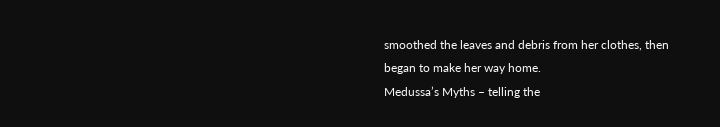smoothed the leaves and debris from her clothes, then began to make her way home.
Medussa’s Myths – telling the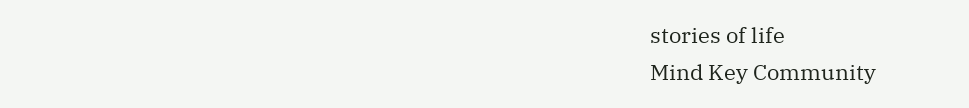stories of life
Mind Key Community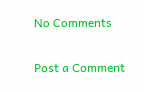No Comments

Post a Comment